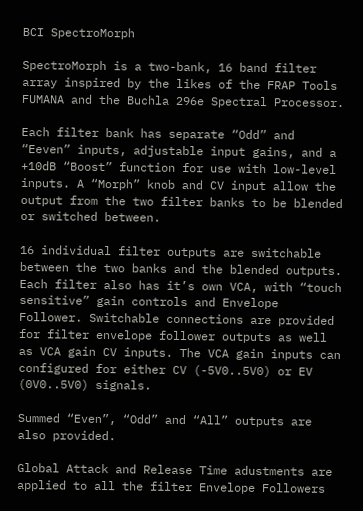BCI SpectroMorph

SpectroMorph is a two-bank, 16 band filter array inspired by the likes of the FRAP Tools FUMANA and the Buchla 296e Spectral Processor.

Each filter bank has separate “Odd” and “Eeven” inputs, adjustable input gains, and a +10dB “Boost” function for use with low-level inputs. A “Morph” knob and CV input allow the output from the two filter banks to be blended or switched between.

16 individual filter outputs are switchable between the two banks and the blended outputs. Each filter also has it’s own VCA, with “touch sensitive” gain controls and Envelope Follower. Switchable connections are provided for filter envelope follower outputs as well as VCA gain CV inputs. The VCA gain inputs can configured for either CV (-5V0..5V0) or EV (0V0..5V0) signals.

Summed “Even”, “Odd” and “All” outputs are also provided.

Global Attack and Release Time adustments are applied to all the filter Envelope Followers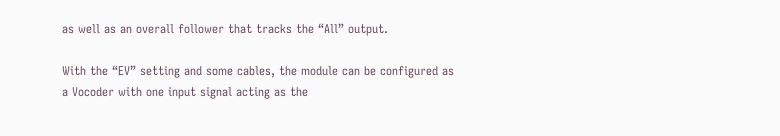as well as an overall follower that tracks the “All” output.

With the “EV” setting and some cables, the module can be configured as a Vocoder with one input signal acting as the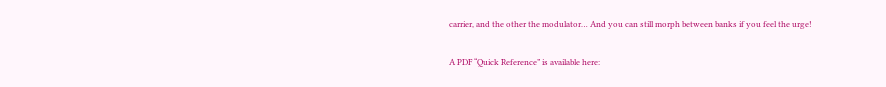carrier, and the other the modulator… And you can still morph between banks if you feel the urge!

A PDF “Quick Reference” is available here: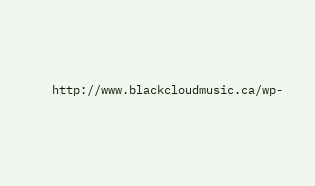http://www.blackcloudmusic.ca/wp-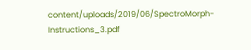content/uploads/2019/06/SpectroMorph-Instructions_3.pdf